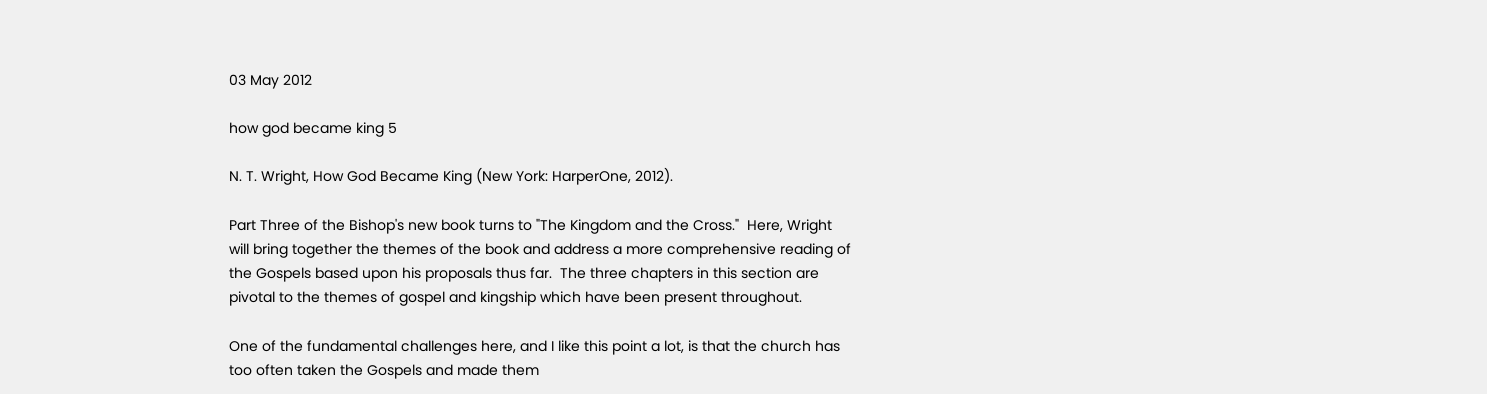03 May 2012

how god became king 5

N. T. Wright, How God Became King (New York: HarperOne, 2012).

Part Three of the Bishop's new book turns to "The Kingdom and the Cross."  Here, Wright will bring together the themes of the book and address a more comprehensive reading of the Gospels based upon his proposals thus far.  The three chapters in this section are pivotal to the themes of gospel and kingship which have been present throughout.

One of the fundamental challenges here, and I like this point a lot, is that the church has too often taken the Gospels and made them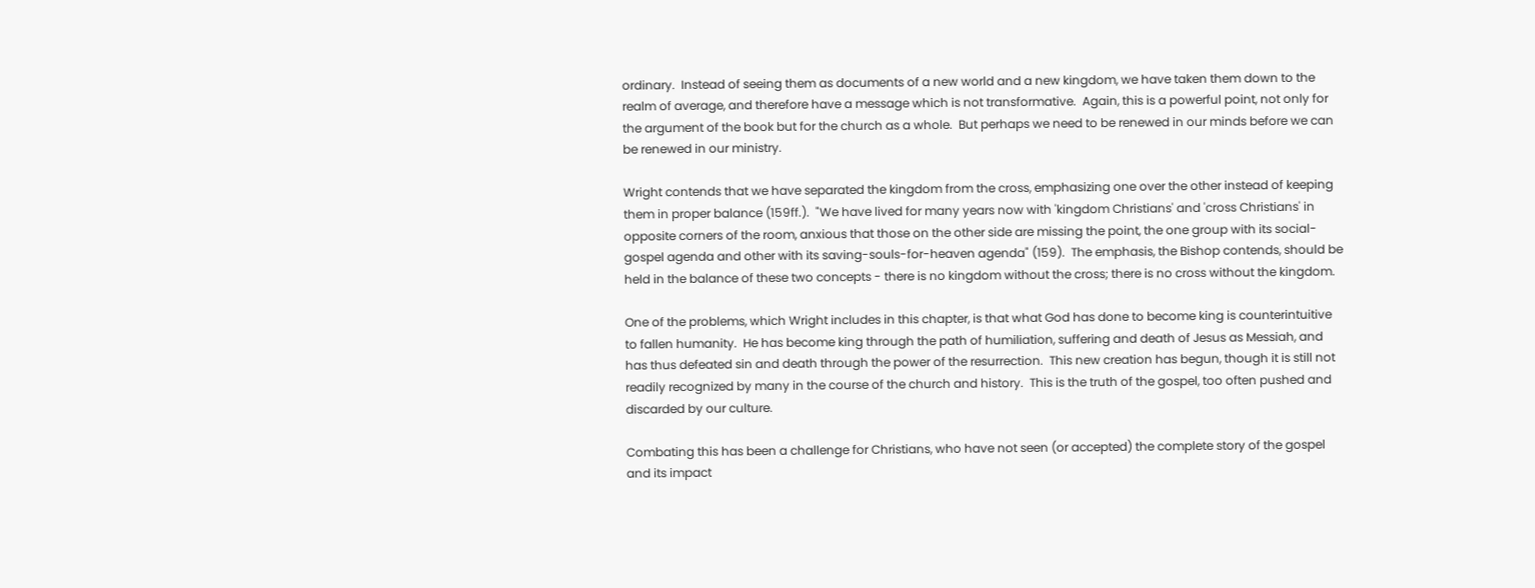ordinary.  Instead of seeing them as documents of a new world and a new kingdom, we have taken them down to the realm of average, and therefore have a message which is not transformative.  Again, this is a powerful point, not only for the argument of the book but for the church as a whole.  But perhaps we need to be renewed in our minds before we can be renewed in our ministry.

Wright contends that we have separated the kingdom from the cross, emphasizing one over the other instead of keeping them in proper balance (159ff.).  "We have lived for many years now with 'kingdom Christians' and 'cross Christians' in opposite corners of the room, anxious that those on the other side are missing the point, the one group with its social-gospel agenda and other with its saving-souls-for-heaven agenda" (159).  The emphasis, the Bishop contends, should be held in the balance of these two concepts - there is no kingdom without the cross; there is no cross without the kingdom.

One of the problems, which Wright includes in this chapter, is that what God has done to become king is counterintuitive to fallen humanity.  He has become king through the path of humiliation, suffering and death of Jesus as Messiah, and has thus defeated sin and death through the power of the resurrection.  This new creation has begun, though it is still not readily recognized by many in the course of the church and history.  This is the truth of the gospel, too often pushed and discarded by our culture.

Combating this has been a challenge for Christians, who have not seen (or accepted) the complete story of the gospel and its impact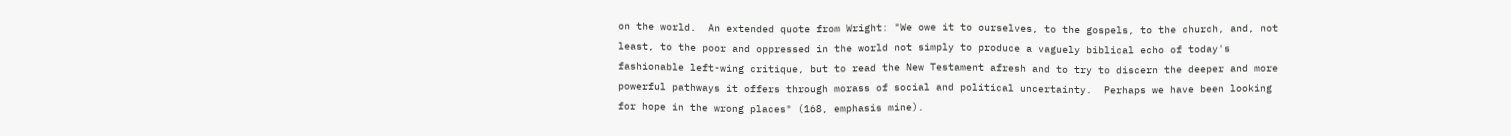on the world.  An extended quote from Wright: "We owe it to ourselves, to the gospels, to the church, and, not least, to the poor and oppressed in the world not simply to produce a vaguely biblical echo of today's fashionable left-wing critique, but to read the New Testament afresh and to try to discern the deeper and more powerful pathways it offers through morass of social and political uncertainty.  Perhaps we have been looking for hope in the wrong places" (168, emphasis mine).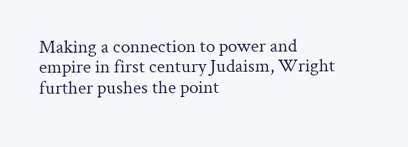Making a connection to power and empire in first century Judaism, Wright further pushes the point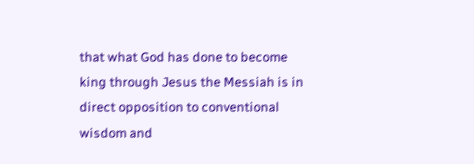that what God has done to become king through Jesus the Messiah is in direct opposition to conventional wisdom and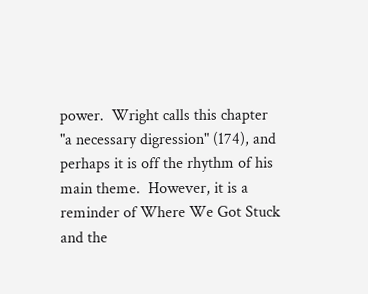power.  Wright calls this chapter "a necessary digression" (174), and perhaps it is off the rhythm of his main theme.  However, it is a reminder of Where We Got Stuck and the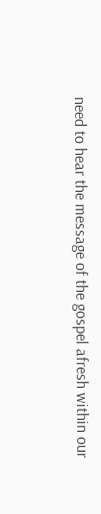need to hear the message of the gospel afresh within our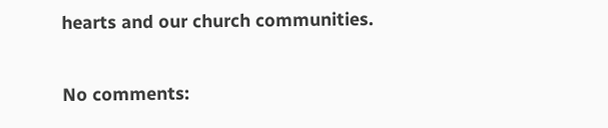hearts and our church communities.

No comments: